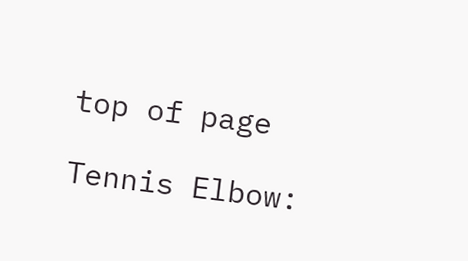top of page

Tennis Elbow: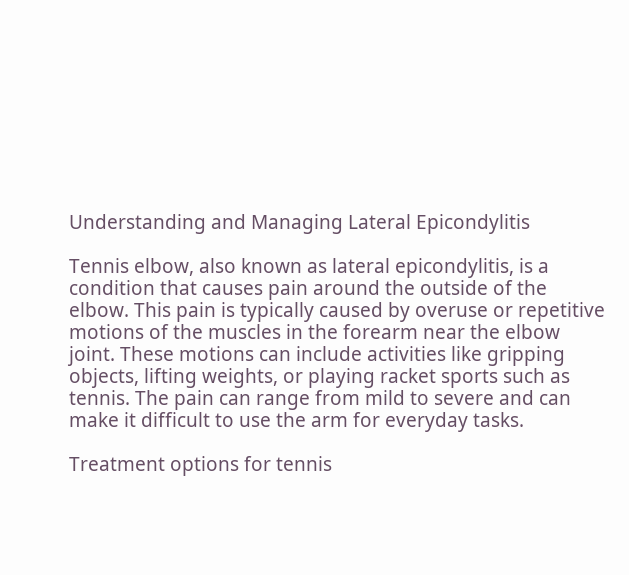Understanding and Managing Lateral Epicondylitis

Tennis elbow, also known as lateral epicondylitis, is a condition that causes pain around the outside of the elbow. This pain is typically caused by overuse or repetitive motions of the muscles in the forearm near the elbow joint. These motions can include activities like gripping objects, lifting weights, or playing racket sports such as tennis. The pain can range from mild to severe and can make it difficult to use the arm for everyday tasks.

Treatment options for tennis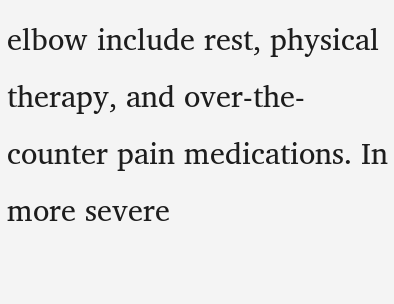elbow include rest, physical therapy, and over-the-counter pain medications. In more severe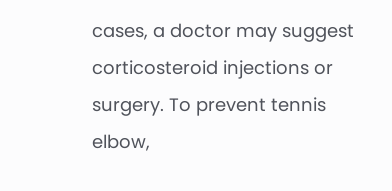cases, a doctor may suggest corticosteroid injections or surgery. To prevent tennis elbow,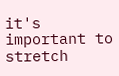it's important to stretch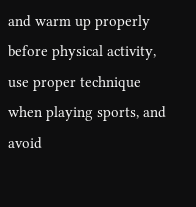and warm up properly before physical activity, use proper technique when playing sports, and avoid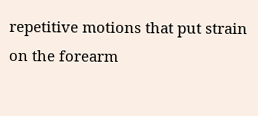repetitive motions that put strain on the forearm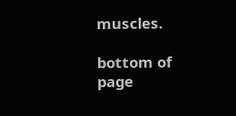muscles.

bottom of page